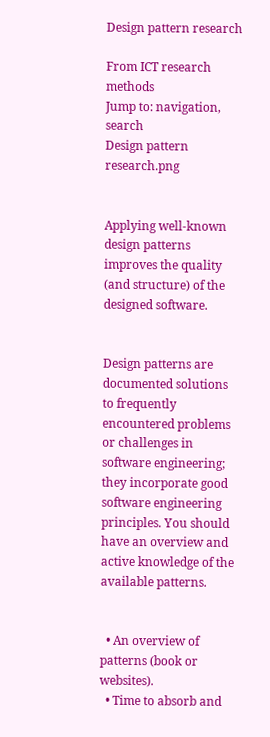Design pattern research

From ICT research methods
Jump to: navigation, search
Design pattern research.png


Applying well-known design patterns improves the quality (and structure) of the designed software.


Design patterns are documented solutions to frequently encountered problems or challenges in software engineering; they incorporate good software engineering principles. You should have an overview and active knowledge of the available patterns.


  • An overview of patterns (book or websites).
  • Time to absorb and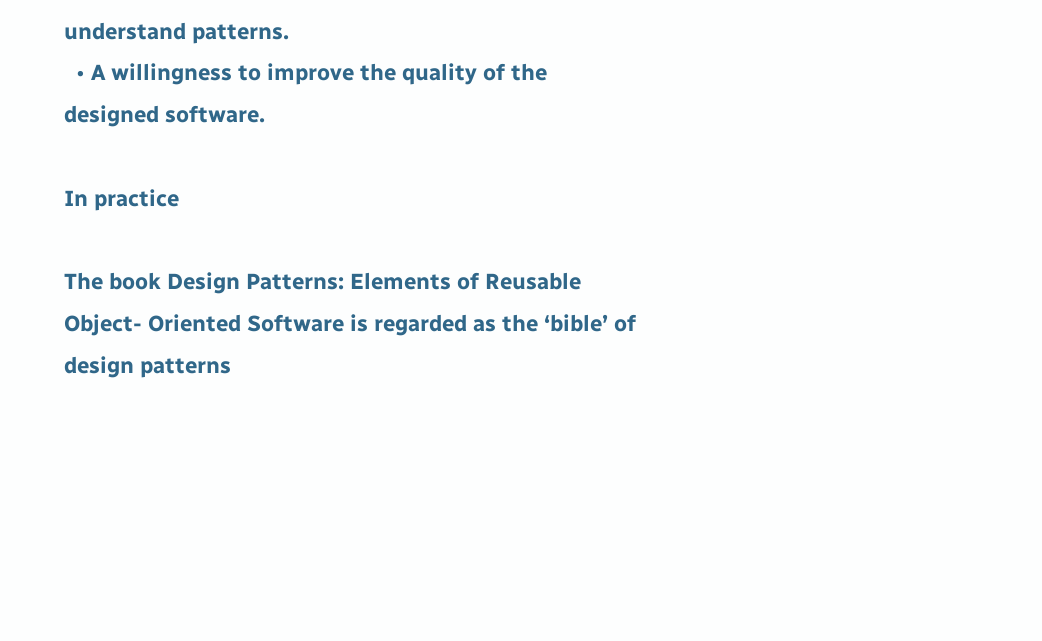understand patterns.
  • A willingness to improve the quality of the designed software.

In practice

The book Design Patterns: Elements of Reusable Object- Oriented Software is regarded as the ‘bible’ of design patterns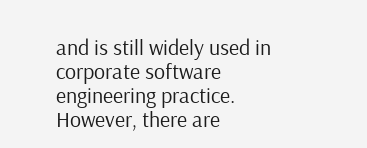and is still widely used in corporate software engineering practice. However, there are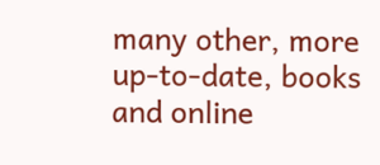many other, more up-to-date, books and online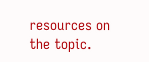resources on the topic.